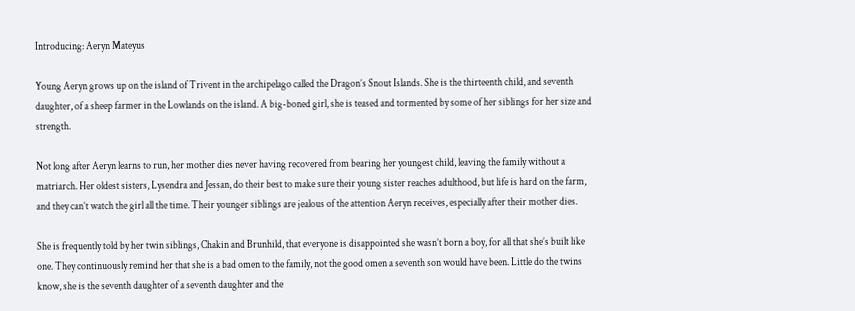Introducing: Aeryn Mateyus

Young Aeryn grows up on the island of Trivent in the archipelago called the Dragon’s Snout Islands. She is the thirteenth child, and seventh daughter, of a sheep farmer in the Lowlands on the island. A big-boned girl, she is teased and tormented by some of her siblings for her size and strength.

Not long after Aeryn learns to run, her mother dies never having recovered from bearing her youngest child, leaving the family without a matriarch. Her oldest sisters, Lysendra and Jessan, do their best to make sure their young sister reaches adulthood, but life is hard on the farm, and they can’t watch the girl all the time. Their younger siblings are jealous of the attention Aeryn receives, especially after their mother dies.

She is frequently told by her twin siblings, Chakin and Brunhild, that everyone is disappointed she wasn’t born a boy, for all that she’s built like one. They continuously remind her that she is a bad omen to the family, not the good omen a seventh son would have been. Little do the twins know, she is the seventh daughter of a seventh daughter and the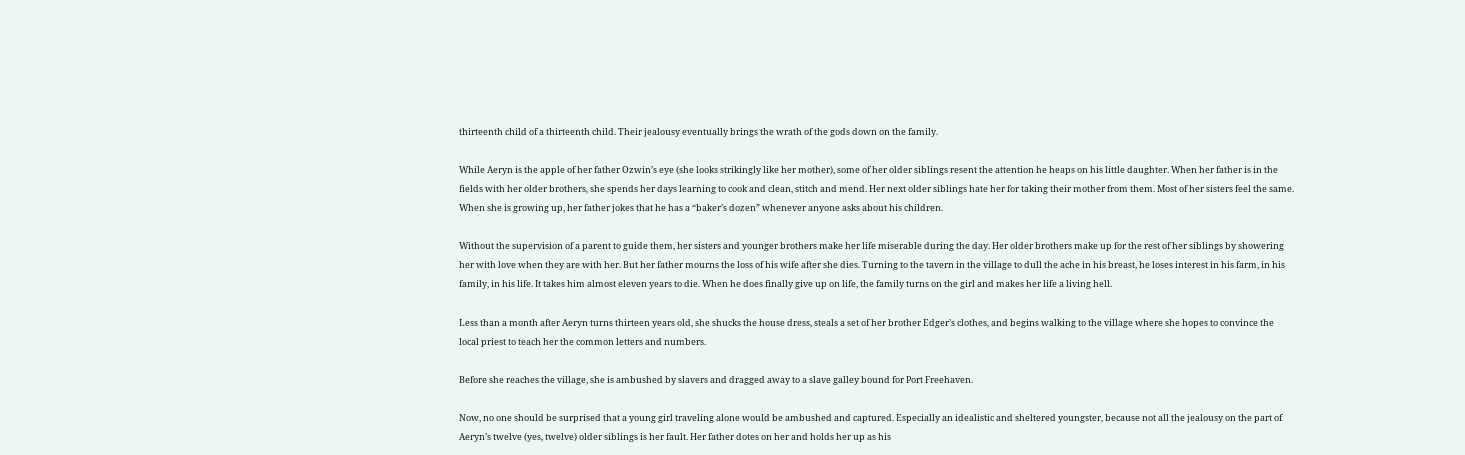thirteenth child of a thirteenth child. Their jealousy eventually brings the wrath of the gods down on the family.

While Aeryn is the apple of her father Ozwin’s eye (she looks strikingly like her mother), some of her older siblings resent the attention he heaps on his little daughter. When her father is in the fields with her older brothers, she spends her days learning to cook and clean, stitch and mend. Her next older siblings hate her for taking their mother from them. Most of her sisters feel the same. When she is growing up, her father jokes that he has a “baker’s dozen” whenever anyone asks about his children.

Without the supervision of a parent to guide them, her sisters and younger brothers make her life miserable during the day. Her older brothers make up for the rest of her siblings by showering her with love when they are with her. But her father mourns the loss of his wife after she dies. Turning to the tavern in the village to dull the ache in his breast, he loses interest in his farm, in his family, in his life. It takes him almost eleven years to die. When he does finally give up on life, the family turns on the girl and makes her life a living hell.

Less than a month after Aeryn turns thirteen years old, she shucks the house dress, steals a set of her brother Edger’s clothes, and begins walking to the village where she hopes to convince the local priest to teach her the common letters and numbers.

Before she reaches the village, she is ambushed by slavers and dragged away to a slave galley bound for Port Freehaven.

Now, no one should be surprised that a young girl traveling alone would be ambushed and captured. Especially an idealistic and sheltered youngster, because not all the jealousy on the part of Aeryn’s twelve (yes, twelve) older siblings is her fault. Her father dotes on her and holds her up as his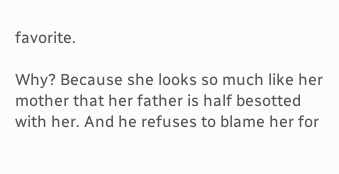favorite.

Why? Because she looks so much like her mother that her father is half besotted with her. And he refuses to blame her for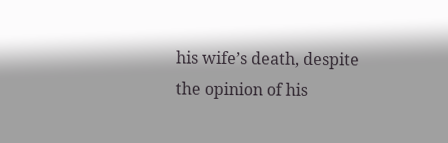his wife’s death, despite the opinion of his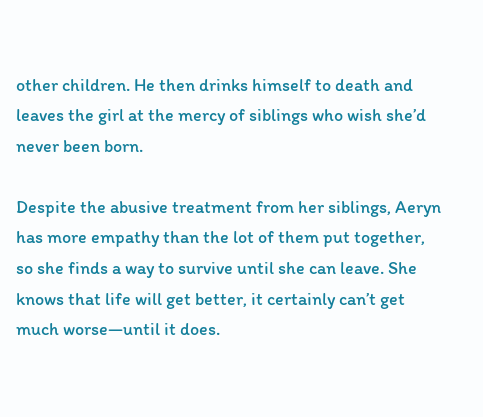other children. He then drinks himself to death and leaves the girl at the mercy of siblings who wish she’d never been born.

Despite the abusive treatment from her siblings, Aeryn has more empathy than the lot of them put together, so she finds a way to survive until she can leave. She knows that life will get better, it certainly can’t get much worse—until it does.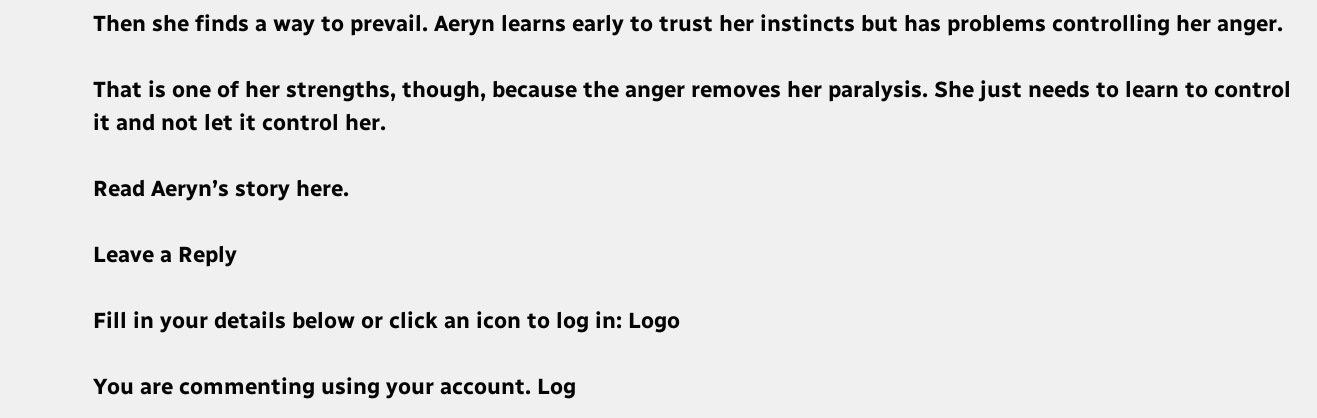Then she finds a way to prevail. Aeryn learns early to trust her instincts but has problems controlling her anger.

That is one of her strengths, though, because the anger removes her paralysis. She just needs to learn to control it and not let it control her.

Read Aeryn’s story here.

Leave a Reply

Fill in your details below or click an icon to log in: Logo

You are commenting using your account. Log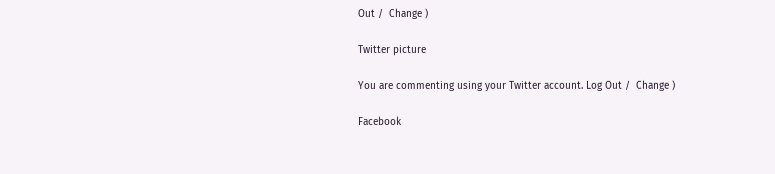Out /  Change )

Twitter picture

You are commenting using your Twitter account. Log Out /  Change )

Facebook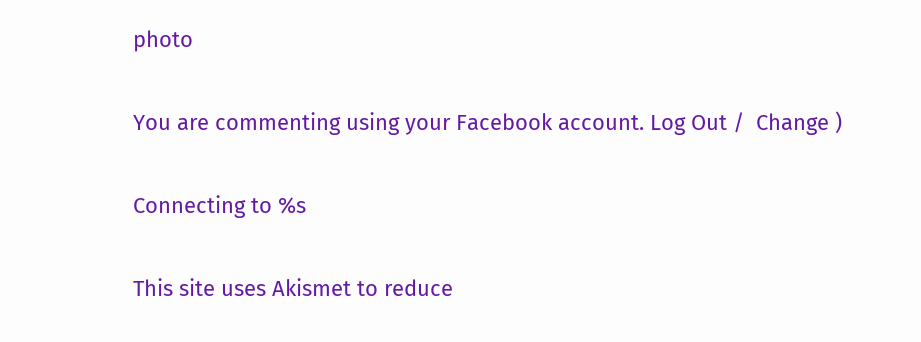photo

You are commenting using your Facebook account. Log Out /  Change )

Connecting to %s

This site uses Akismet to reduce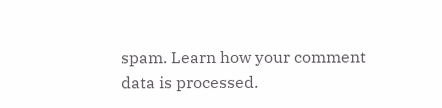spam. Learn how your comment data is processed.